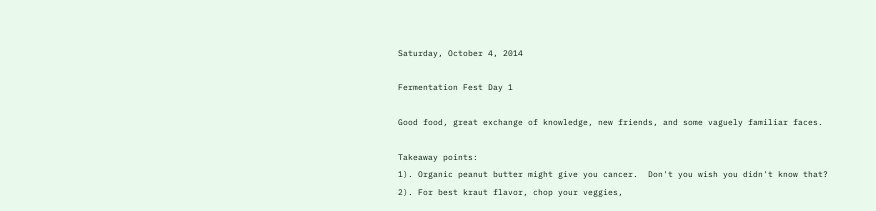Saturday, October 4, 2014

Fermentation Fest Day 1

Good food, great exchange of knowledge, new friends, and some vaguely familiar faces.

Takeaway points:
1). Organic peanut butter might give you cancer.  Don't you wish you didn't know that?
2). For best kraut flavor, chop your veggies,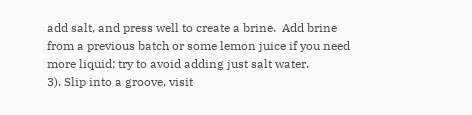add salt, and press well to create a brine.  Add brine from a previous batch or some lemon juice if you need more liquid; try to avoid adding just salt water.
3). Slip into a groove, visit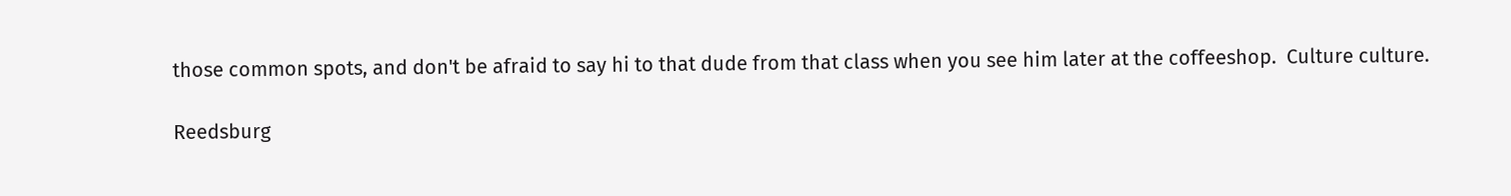those common spots, and don't be afraid to say hi to that dude from that class when you see him later at the coffeeshop.  Culture culture.

Reedsburg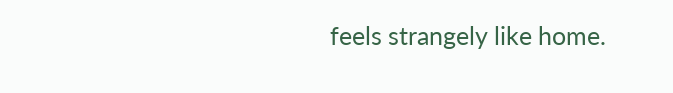feels strangely like home.